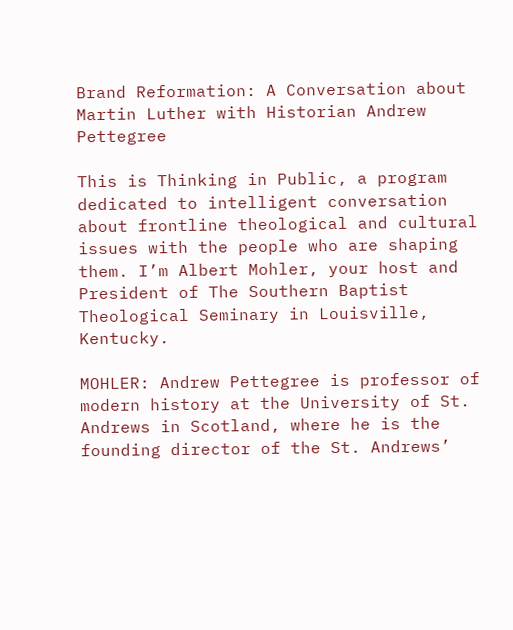Brand Reformation: A Conversation about Martin Luther with Historian Andrew Pettegree

This is Thinking in Public, a program dedicated to intelligent conversation about frontline theological and cultural issues with the people who are shaping them. I’m Albert Mohler, your host and President of The Southern Baptist Theological Seminary in Louisville, Kentucky.

MOHLER: Andrew Pettegree is professor of modern history at the University of St. Andrews in Scotland, where he is the founding director of the St. Andrews’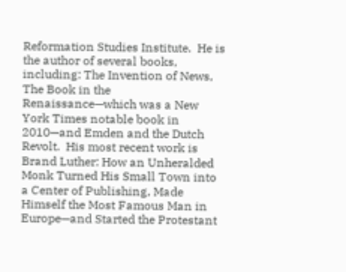Reformation Studies Institute.  He is the author of several books, including: The Invention of News, The Book in the Renaissance—which was a New York Times notable book in 2010—and Emden and the Dutch Revolt.  His most recent work is Brand Luther: How an Unheralded Monk Turned His Small Town into a Center of Publishing, Made Himself the Most Famous Man in Europe—and Started the Protestant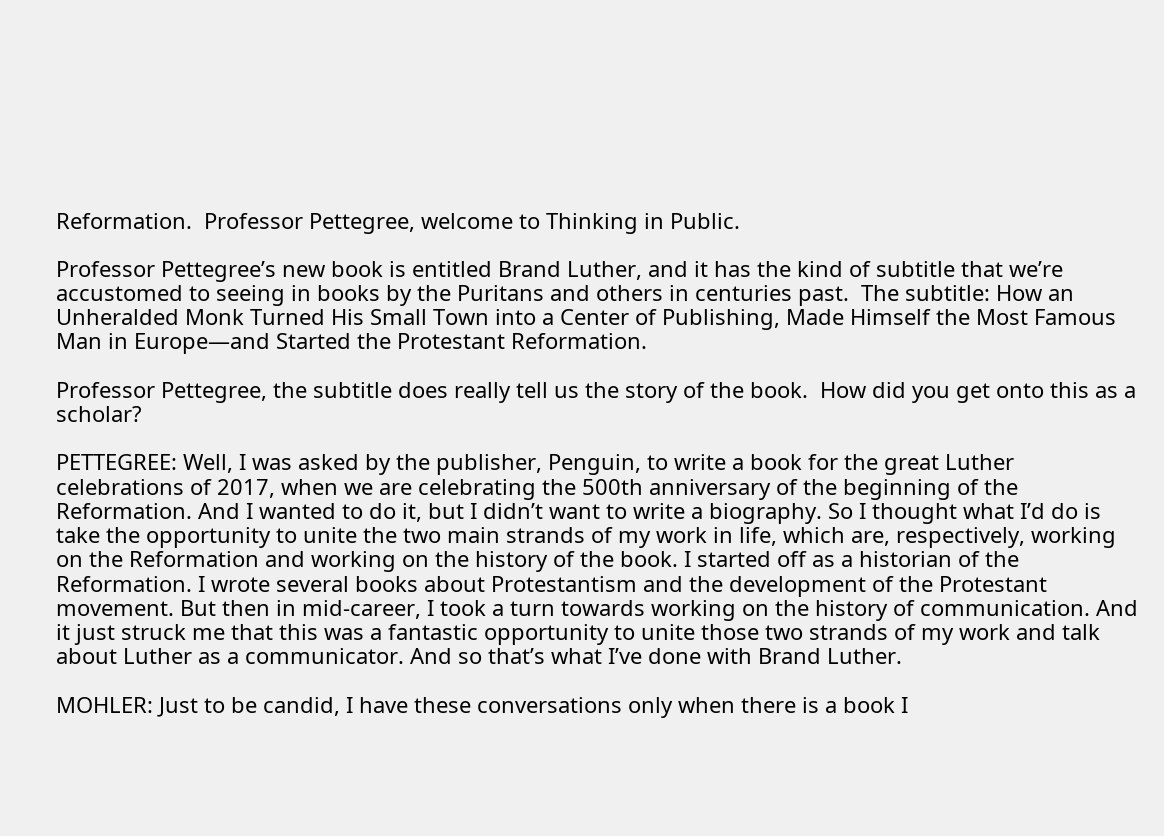Reformation.  Professor Pettegree, welcome to Thinking in Public.

Professor Pettegree’s new book is entitled Brand Luther, and it has the kind of subtitle that we’re accustomed to seeing in books by the Puritans and others in centuries past.  The subtitle: How an Unheralded Monk Turned His Small Town into a Center of Publishing, Made Himself the Most Famous Man in Europe—and Started the Protestant Reformation.

Professor Pettegree, the subtitle does really tell us the story of the book.  How did you get onto this as a scholar?

PETTEGREE: Well, I was asked by the publisher, Penguin, to write a book for the great Luther celebrations of 2017, when we are celebrating the 500th anniversary of the beginning of the Reformation. And I wanted to do it, but I didn’t want to write a biography. So I thought what I’d do is take the opportunity to unite the two main strands of my work in life, which are, respectively, working on the Reformation and working on the history of the book. I started off as a historian of the Reformation. I wrote several books about Protestantism and the development of the Protestant movement. But then in mid-career, I took a turn towards working on the history of communication. And it just struck me that this was a fantastic opportunity to unite those two strands of my work and talk about Luther as a communicator. And so that’s what I’ve done with Brand Luther.

MOHLER: Just to be candid, I have these conversations only when there is a book I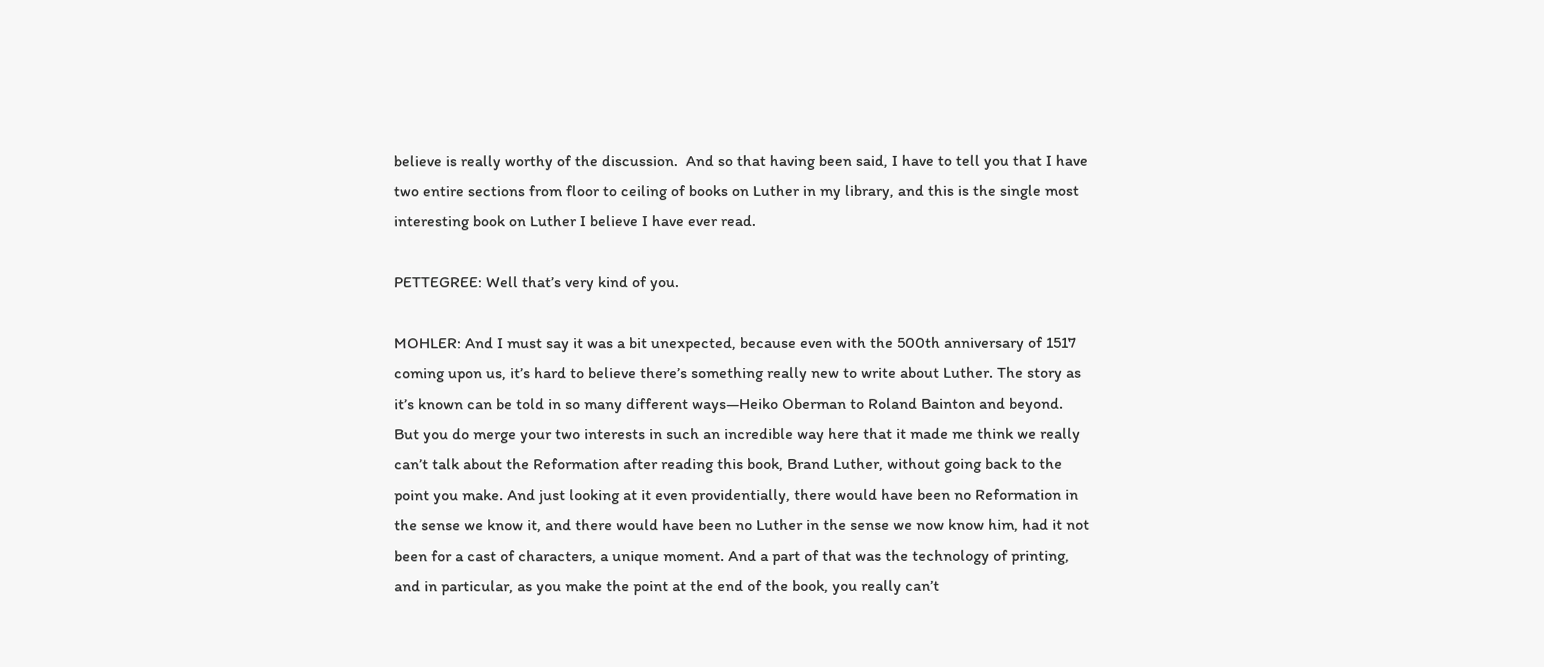believe is really worthy of the discussion.  And so that having been said, I have to tell you that I have two entire sections from floor to ceiling of books on Luther in my library, and this is the single most interesting book on Luther I believe I have ever read.

PETTEGREE: Well that’s very kind of you.

MOHLER: And I must say it was a bit unexpected, because even with the 500th anniversary of 1517 coming upon us, it’s hard to believe there’s something really new to write about Luther. The story as it’s known can be told in so many different ways—Heiko Oberman to Roland Bainton and beyond. But you do merge your two interests in such an incredible way here that it made me think we really can’t talk about the Reformation after reading this book, Brand Luther, without going back to the point you make. And just looking at it even providentially, there would have been no Reformation in the sense we know it, and there would have been no Luther in the sense we now know him, had it not been for a cast of characters, a unique moment. And a part of that was the technology of printing, and in particular, as you make the point at the end of the book, you really can’t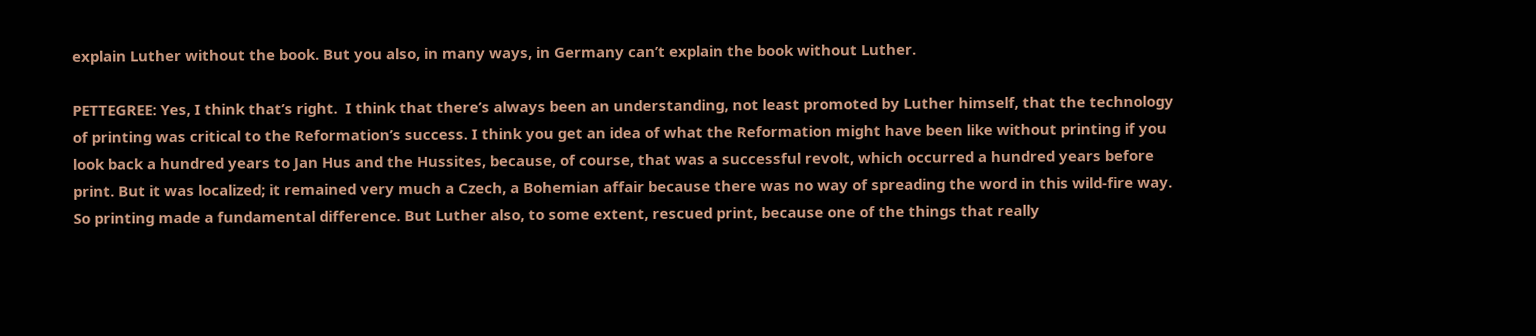explain Luther without the book. But you also, in many ways, in Germany can’t explain the book without Luther.

PETTEGREE: Yes, I think that’s right.  I think that there’s always been an understanding, not least promoted by Luther himself, that the technology of printing was critical to the Reformation’s success. I think you get an idea of what the Reformation might have been like without printing if you look back a hundred years to Jan Hus and the Hussites, because, of course, that was a successful revolt, which occurred a hundred years before print. But it was localized; it remained very much a Czech, a Bohemian affair because there was no way of spreading the word in this wild-fire way. So printing made a fundamental difference. But Luther also, to some extent, rescued print, because one of the things that really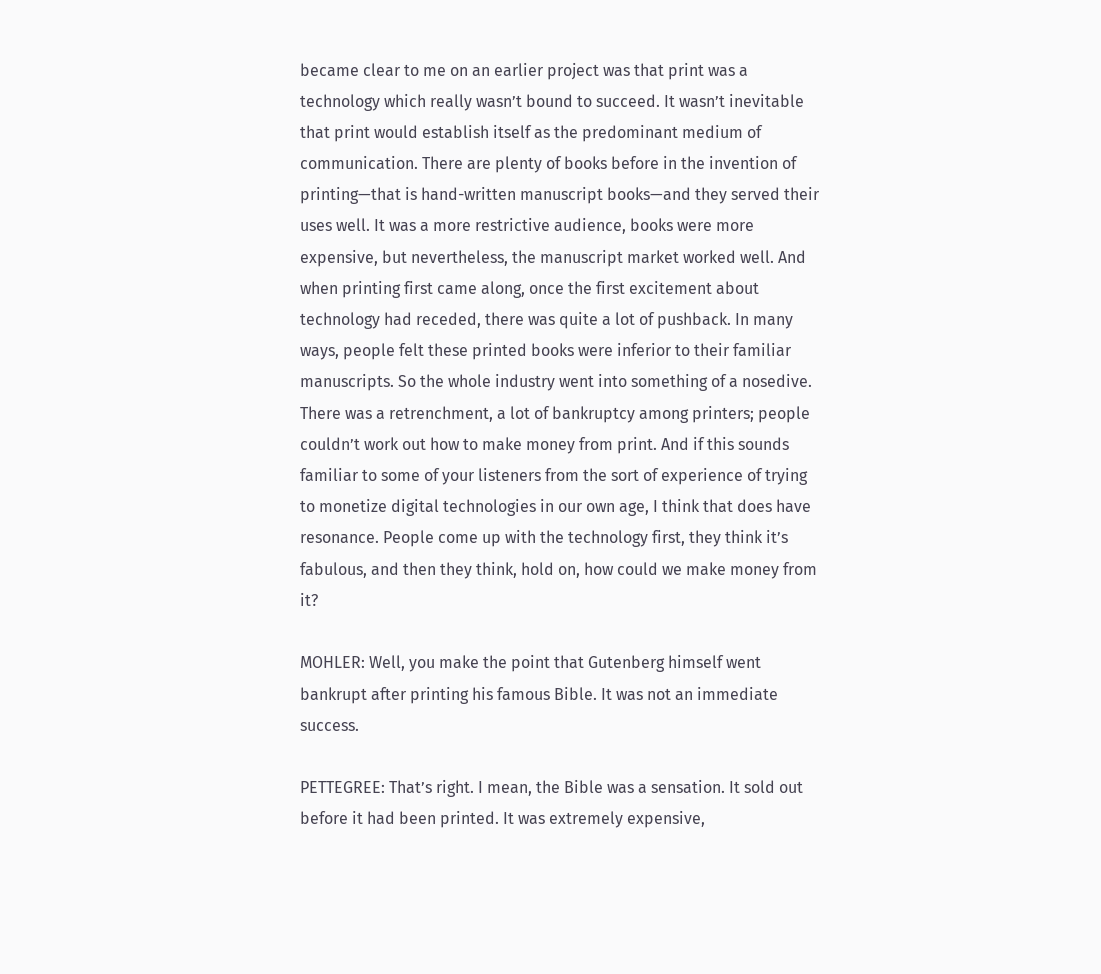became clear to me on an earlier project was that print was a technology which really wasn’t bound to succeed. It wasn’t inevitable that print would establish itself as the predominant medium of communication. There are plenty of books before in the invention of printing—that is hand-written manuscript books—and they served their uses well. It was a more restrictive audience, books were more expensive, but nevertheless, the manuscript market worked well. And when printing first came along, once the first excitement about technology had receded, there was quite a lot of pushback. In many ways, people felt these printed books were inferior to their familiar manuscripts. So the whole industry went into something of a nosedive. There was a retrenchment, a lot of bankruptcy among printers; people couldn’t work out how to make money from print. And if this sounds familiar to some of your listeners from the sort of experience of trying to monetize digital technologies in our own age, I think that does have resonance. People come up with the technology first, they think it’s fabulous, and then they think, hold on, how could we make money from it?

MOHLER: Well, you make the point that Gutenberg himself went bankrupt after printing his famous Bible. It was not an immediate success.

PETTEGREE: That’s right. I mean, the Bible was a sensation. It sold out before it had been printed. It was extremely expensive,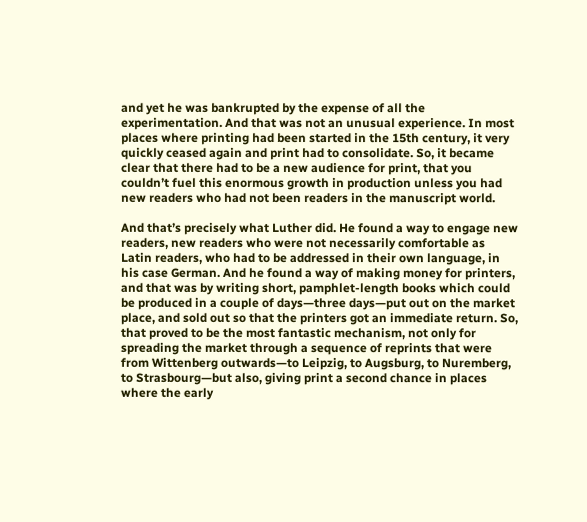and yet he was bankrupted by the expense of all the experimentation. And that was not an unusual experience. In most places where printing had been started in the 15th century, it very quickly ceased again and print had to consolidate. So, it became clear that there had to be a new audience for print, that you couldn’t fuel this enormous growth in production unless you had new readers who had not been readers in the manuscript world.

And that’s precisely what Luther did. He found a way to engage new readers, new readers who were not necessarily comfortable as Latin readers, who had to be addressed in their own language, in his case German. And he found a way of making money for printers, and that was by writing short, pamphlet-length books which could be produced in a couple of days—three days—put out on the market place, and sold out so that the printers got an immediate return. So, that proved to be the most fantastic mechanism, not only for spreading the market through a sequence of reprints that were from Wittenberg outwards—to Leipzig, to Augsburg, to Nuremberg, to Strasbourg—but also, giving print a second chance in places where the early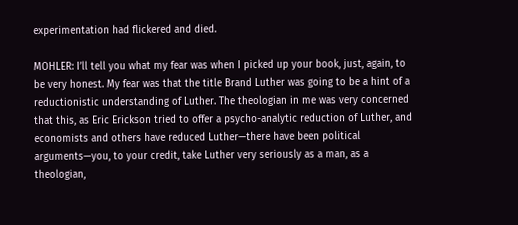experimentation had flickered and died.

MOHLER: I’ll tell you what my fear was when I picked up your book, just, again, to be very honest. My fear was that the title Brand Luther was going to be a hint of a reductionistic understanding of Luther. The theologian in me was very concerned that this, as Eric Erickson tried to offer a psycho-analytic reduction of Luther, and economists and others have reduced Luther—there have been political arguments—you, to your credit, take Luther very seriously as a man, as a theologian,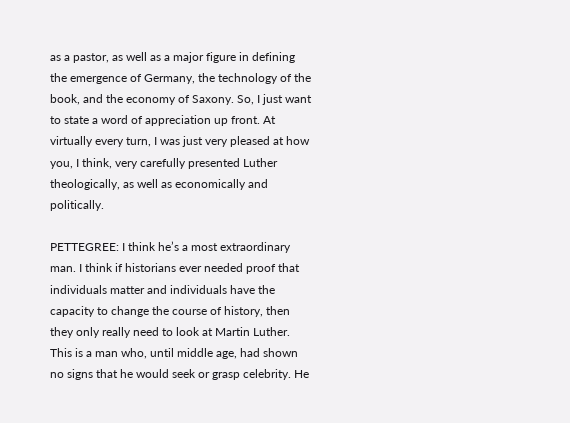as a pastor, as well as a major figure in defining the emergence of Germany, the technology of the book, and the economy of Saxony. So, I just want to state a word of appreciation up front. At virtually every turn, I was just very pleased at how you, I think, very carefully presented Luther theologically, as well as economically and politically.

PETTEGREE: I think he’s a most extraordinary man. I think if historians ever needed proof that individuals matter and individuals have the capacity to change the course of history, then they only really need to look at Martin Luther. This is a man who, until middle age, had shown no signs that he would seek or grasp celebrity. He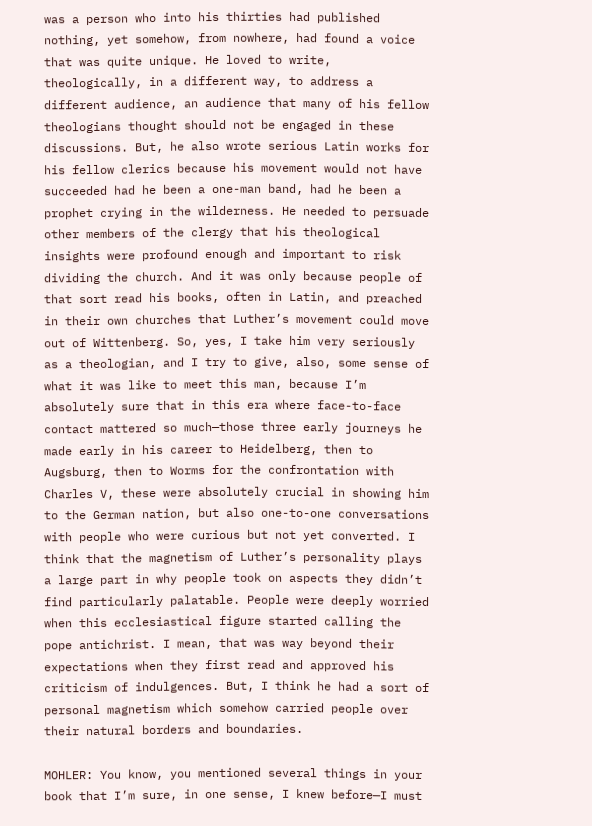was a person who into his thirties had published nothing, yet somehow, from nowhere, had found a voice that was quite unique. He loved to write, theologically, in a different way, to address a different audience, an audience that many of his fellow theologians thought should not be engaged in these discussions. But, he also wrote serious Latin works for his fellow clerics because his movement would not have succeeded had he been a one-man band, had he been a prophet crying in the wilderness. He needed to persuade other members of the clergy that his theological insights were profound enough and important to risk dividing the church. And it was only because people of that sort read his books, often in Latin, and preached in their own churches that Luther’s movement could move out of Wittenberg. So, yes, I take him very seriously as a theologian, and I try to give, also, some sense of what it was like to meet this man, because I’m absolutely sure that in this era where face-to-face contact mattered so much—those three early journeys he made early in his career to Heidelberg, then to Augsburg, then to Worms for the confrontation with Charles V, these were absolutely crucial in showing him to the German nation, but also one-to-one conversations with people who were curious but not yet converted. I think that the magnetism of Luther’s personality plays a large part in why people took on aspects they didn’t find particularly palatable. People were deeply worried when this ecclesiastical figure started calling the pope antichrist. I mean, that was way beyond their expectations when they first read and approved his criticism of indulgences. But, I think he had a sort of personal magnetism which somehow carried people over their natural borders and boundaries.

MOHLER: You know, you mentioned several things in your book that I’m sure, in one sense, I knew before—I must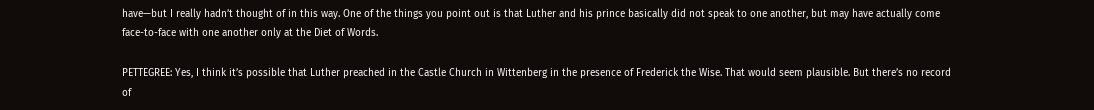have—but I really hadn’t thought of in this way. One of the things you point out is that Luther and his prince basically did not speak to one another, but may have actually come face-to-face with one another only at the Diet of Words.

PETTEGREE: Yes, I think it’s possible that Luther preached in the Castle Church in Wittenberg in the presence of Frederick the Wise. That would seem plausible. But there’s no record of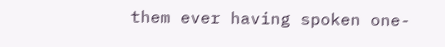them ever having spoken one-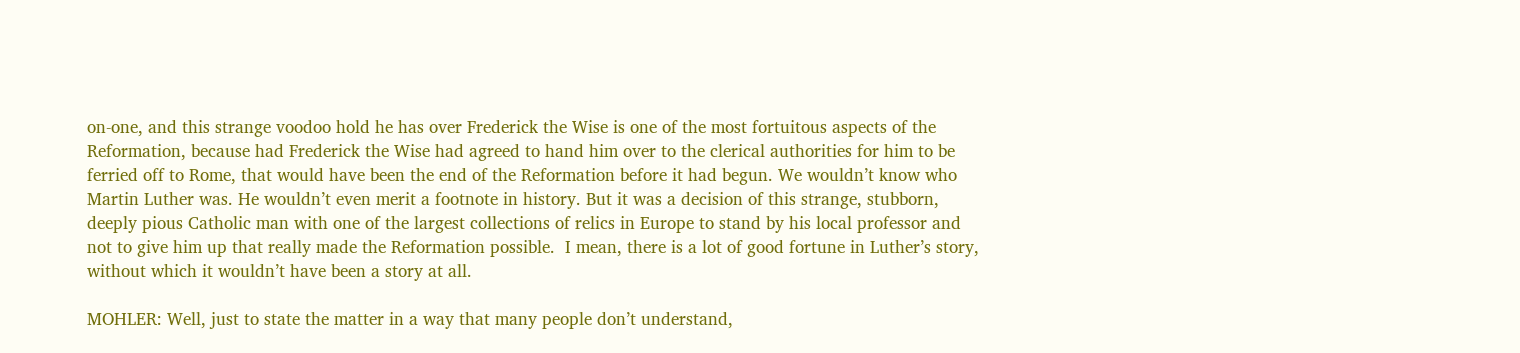on-one, and this strange voodoo hold he has over Frederick the Wise is one of the most fortuitous aspects of the Reformation, because had Frederick the Wise had agreed to hand him over to the clerical authorities for him to be ferried off to Rome, that would have been the end of the Reformation before it had begun. We wouldn’t know who Martin Luther was. He wouldn’t even merit a footnote in history. But it was a decision of this strange, stubborn, deeply pious Catholic man with one of the largest collections of relics in Europe to stand by his local professor and not to give him up that really made the Reformation possible.  I mean, there is a lot of good fortune in Luther’s story, without which it wouldn’t have been a story at all.

MOHLER: Well, just to state the matter in a way that many people don’t understand,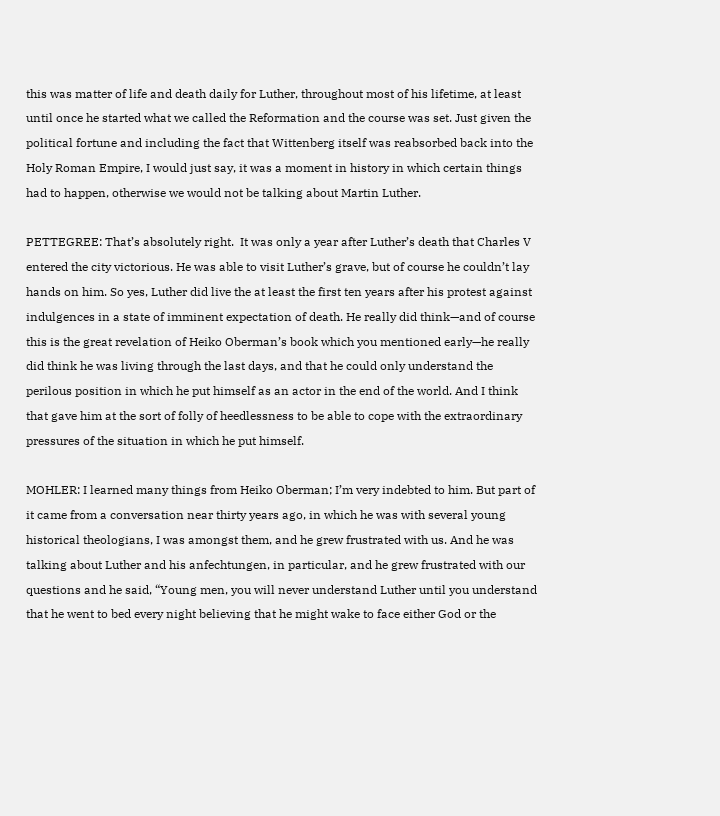this was matter of life and death daily for Luther, throughout most of his lifetime, at least until once he started what we called the Reformation and the course was set. Just given the political fortune and including the fact that Wittenberg itself was reabsorbed back into the Holy Roman Empire, I would just say, it was a moment in history in which certain things had to happen, otherwise we would not be talking about Martin Luther.

PETTEGREE: That’s absolutely right.  It was only a year after Luther’s death that Charles V entered the city victorious. He was able to visit Luther’s grave, but of course he couldn’t lay hands on him. So yes, Luther did live the at least the first ten years after his protest against indulgences in a state of imminent expectation of death. He really did think—and of course this is the great revelation of Heiko Oberman’s book which you mentioned early—he really did think he was living through the last days, and that he could only understand the perilous position in which he put himself as an actor in the end of the world. And I think that gave him at the sort of folly of heedlessness to be able to cope with the extraordinary pressures of the situation in which he put himself.

MOHLER: I learned many things from Heiko Oberman; I’m very indebted to him. But part of it came from a conversation near thirty years ago, in which he was with several young historical theologians, I was amongst them, and he grew frustrated with us. And he was talking about Luther and his anfechtungen, in particular, and he grew frustrated with our questions and he said, “Young men, you will never understand Luther until you understand that he went to bed every night believing that he might wake to face either God or the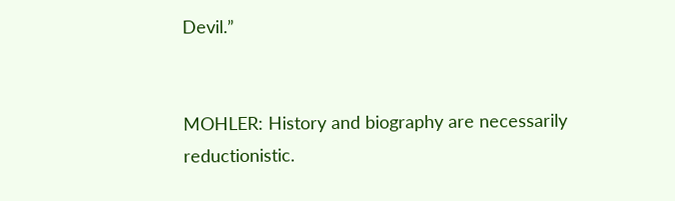Devil.”


MOHLER: History and biography are necessarily reductionistic.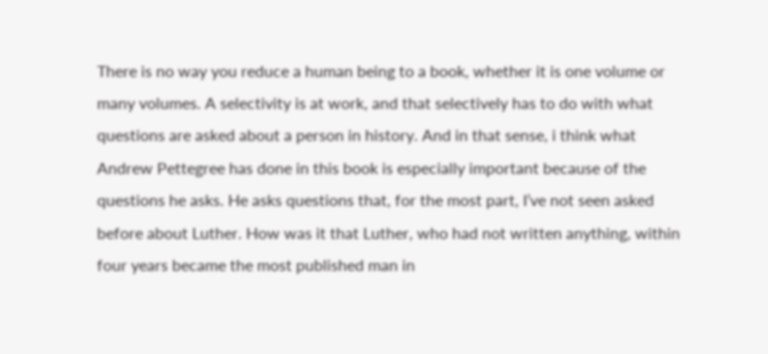There is no way you reduce a human being to a book, whether it is one volume or many volumes. A selectivity is at work, and that selectively has to do with what questions are asked about a person in history. And in that sense, i think what Andrew Pettegree has done in this book is especially important because of the questions he asks. He asks questions that, for the most part, I’ve not seen asked before about Luther. How was it that Luther, who had not written anything, within four years became the most published man in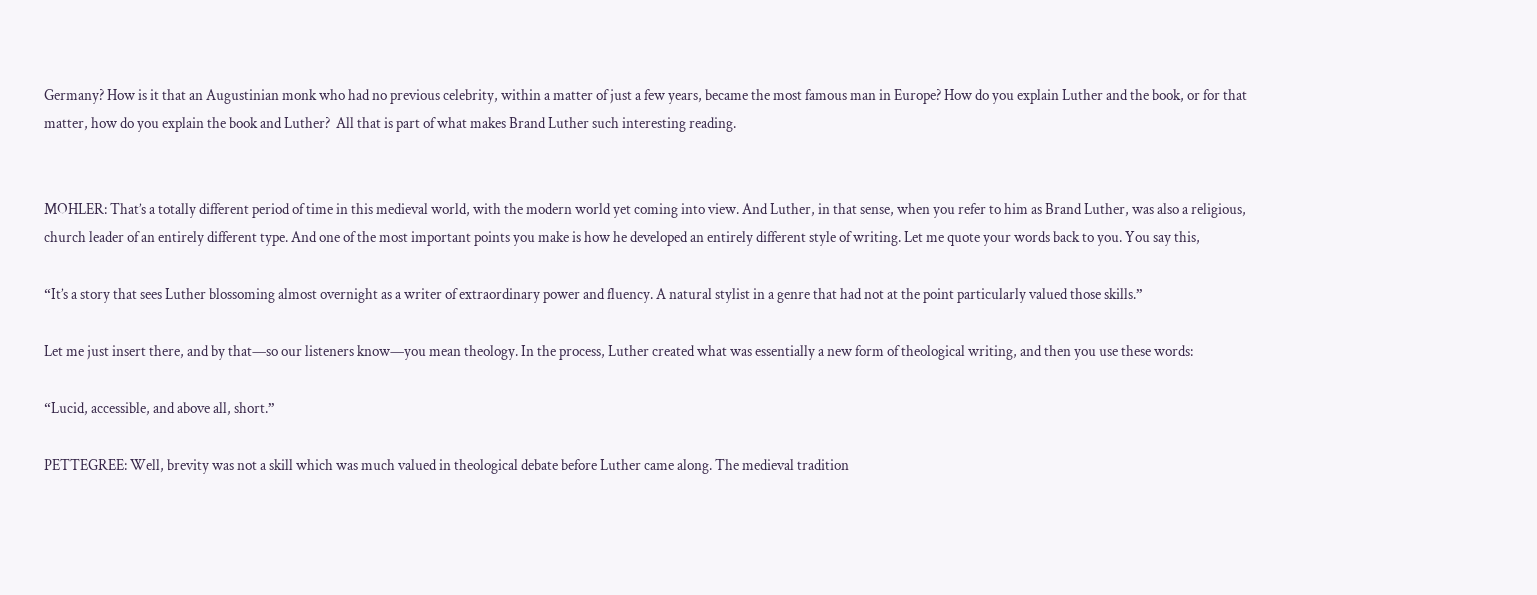Germany? How is it that an Augustinian monk who had no previous celebrity, within a matter of just a few years, became the most famous man in Europe? How do you explain Luther and the book, or for that matter, how do you explain the book and Luther?  All that is part of what makes Brand Luther such interesting reading.


MOHLER: That’s a totally different period of time in this medieval world, with the modern world yet coming into view. And Luther, in that sense, when you refer to him as Brand Luther, was also a religious, church leader of an entirely different type. And one of the most important points you make is how he developed an entirely different style of writing. Let me quote your words back to you. You say this,

“It’s a story that sees Luther blossoming almost overnight as a writer of extraordinary power and fluency. A natural stylist in a genre that had not at the point particularly valued those skills.”

Let me just insert there, and by that—so our listeners know—you mean theology. In the process, Luther created what was essentially a new form of theological writing, and then you use these words:

“Lucid, accessible, and above all, short.”

PETTEGREE: Well, brevity was not a skill which was much valued in theological debate before Luther came along. The medieval tradition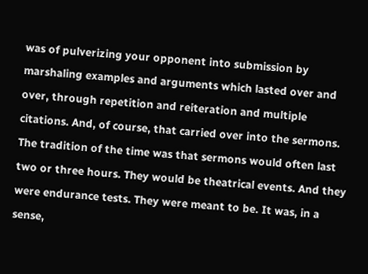was of pulverizing your opponent into submission by marshaling examples and arguments which lasted over and over, through repetition and reiteration and multiple citations. And, of course, that carried over into the sermons. The tradition of the time was that sermons would often last two or three hours. They would be theatrical events. And they were endurance tests. They were meant to be. It was, in a sense,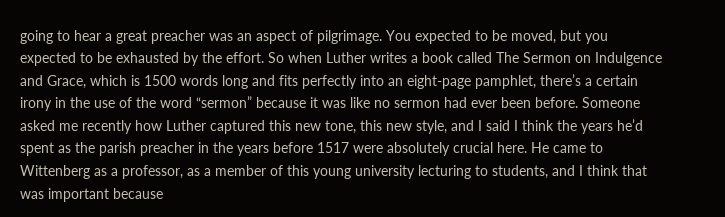going to hear a great preacher was an aspect of pilgrimage. You expected to be moved, but you expected to be exhausted by the effort. So when Luther writes a book called The Sermon on Indulgence and Grace, which is 1500 words long and fits perfectly into an eight-page pamphlet, there’s a certain irony in the use of the word “sermon” because it was like no sermon had ever been before. Someone asked me recently how Luther captured this new tone, this new style, and I said I think the years he’d spent as the parish preacher in the years before 1517 were absolutely crucial here. He came to Wittenberg as a professor, as a member of this young university lecturing to students, and I think that was important because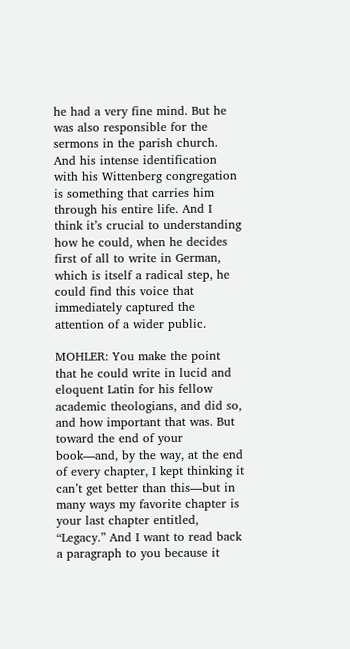he had a very fine mind. But he was also responsible for the sermons in the parish church. And his intense identification with his Wittenberg congregation is something that carries him through his entire life. And I think it’s crucial to understanding how he could, when he decides first of all to write in German, which is itself a radical step, he could find this voice that immediately captured the attention of a wider public.

MOHLER: You make the point that he could write in lucid and eloquent Latin for his fellow academic theologians, and did so, and how important that was. But toward the end of your book—and, by the way, at the end of every chapter, I kept thinking it can’t get better than this—but in many ways my favorite chapter is your last chapter entitled, “Legacy.” And I want to read back a paragraph to you because it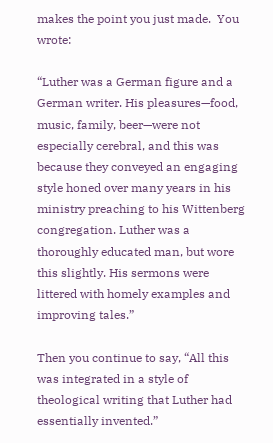makes the point you just made.  You wrote:

“Luther was a German figure and a German writer. His pleasures—food, music, family, beer—were not especially cerebral, and this was because they conveyed an engaging style honed over many years in his ministry preaching to his Wittenberg congregation. Luther was a thoroughly educated man, but wore this slightly. His sermons were littered with homely examples and improving tales.”

Then you continue to say, “All this was integrated in a style of theological writing that Luther had essentially invented.”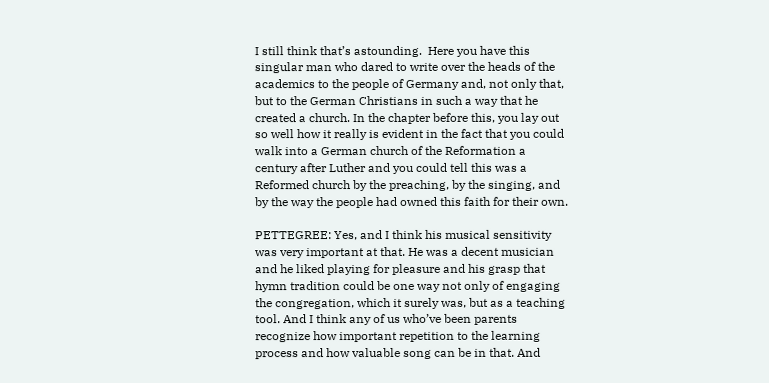I still think that’s astounding.  Here you have this singular man who dared to write over the heads of the academics to the people of Germany and, not only that, but to the German Christians in such a way that he created a church. In the chapter before this, you lay out so well how it really is evident in the fact that you could walk into a German church of the Reformation a century after Luther and you could tell this was a Reformed church by the preaching, by the singing, and by the way the people had owned this faith for their own.

PETTEGREE: Yes, and I think his musical sensitivity was very important at that. He was a decent musician and he liked playing for pleasure and his grasp that hymn tradition could be one way not only of engaging the congregation, which it surely was, but as a teaching tool. And I think any of us who’ve been parents recognize how important repetition to the learning process and how valuable song can be in that. And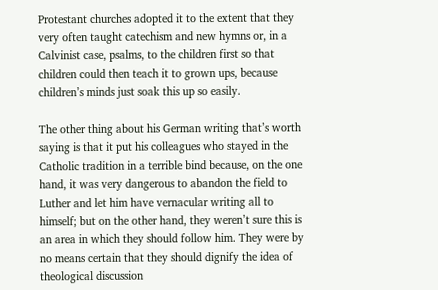Protestant churches adopted it to the extent that they very often taught catechism and new hymns or, in a Calvinist case, psalms, to the children first so that children could then teach it to grown ups, because children’s minds just soak this up so easily.

The other thing about his German writing that’s worth saying is that it put his colleagues who stayed in the Catholic tradition in a terrible bind because, on the one hand, it was very dangerous to abandon the field to Luther and let him have vernacular writing all to himself; but on the other hand, they weren’t sure this is an area in which they should follow him. They were by no means certain that they should dignify the idea of theological discussion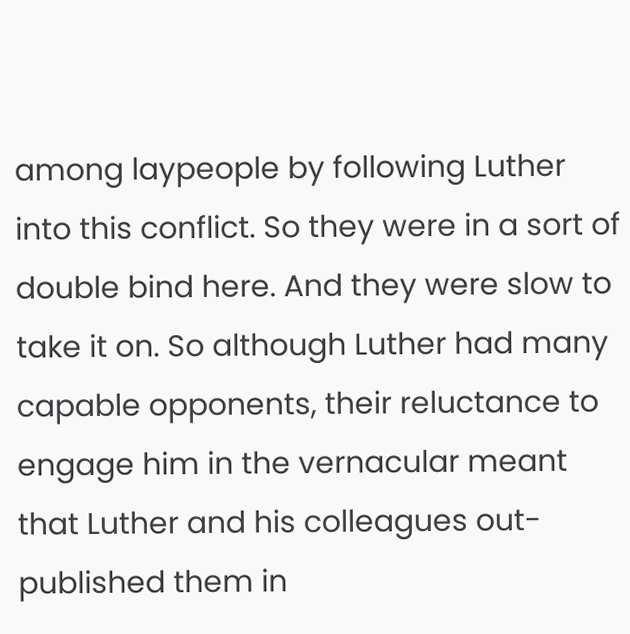among laypeople by following Luther into this conflict. So they were in a sort of double bind here. And they were slow to take it on. So although Luther had many capable opponents, their reluctance to engage him in the vernacular meant that Luther and his colleagues out-published them in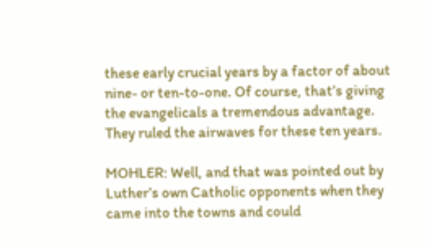these early crucial years by a factor of about nine- or ten-to-one. Of course, that’s giving the evangelicals a tremendous advantage. They ruled the airwaves for these ten years.

MOHLER: Well, and that was pointed out by Luther’s own Catholic opponents when they came into the towns and could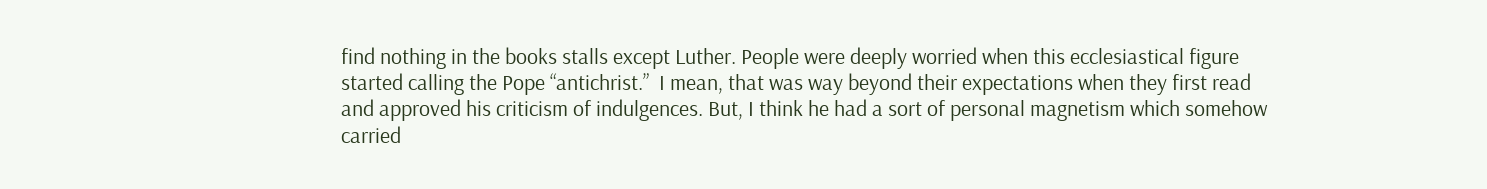find nothing in the books stalls except Luther. People were deeply worried when this ecclesiastical figure started calling the Pope “antichrist.”  I mean, that was way beyond their expectations when they first read and approved his criticism of indulgences. But, I think he had a sort of personal magnetism which somehow carried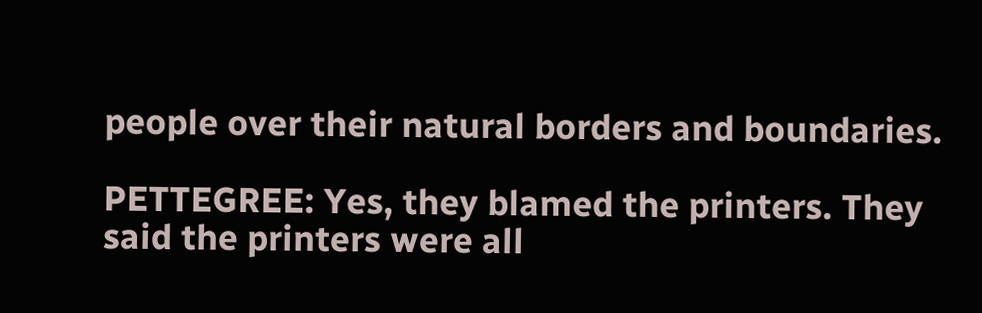people over their natural borders and boundaries.

PETTEGREE: Yes, they blamed the printers. They said the printers were all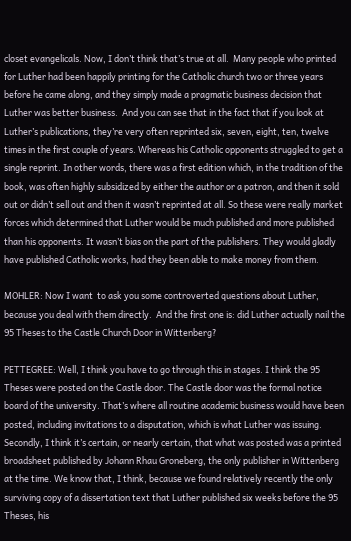closet evangelicals. Now, I don’t think that’s true at all.  Many people who printed for Luther had been happily printing for the Catholic church two or three years before he came along, and they simply made a pragmatic business decision that Luther was better business.  And you can see that in the fact that if you look at Luther’s publications, they’re very often reprinted six, seven, eight, ten, twelve times in the first couple of years. Whereas his Catholic opponents struggled to get a single reprint. In other words, there was a first edition which, in the tradition of the book, was often highly subsidized by either the author or a patron, and then it sold out or didn’t sell out and then it wasn’t reprinted at all. So these were really market forces which determined that Luther would be much published and more published than his opponents. It wasn’t bias on the part of the publishers. They would gladly have published Catholic works, had they been able to make money from them.

MOHLER: Now I want  to ask you some controverted questions about Luther, because you deal with them directly.  And the first one is: did Luther actually nail the 95 Theses to the Castle Church Door in Wittenberg?

PETTEGREE: Well, I think you have to go through this in stages. I think the 95 Theses were posted on the Castle door. The Castle door was the formal notice board of the university. That’s where all routine academic business would have been posted, including invitations to a disputation, which is what Luther was issuing. Secondly, I think it’s certain, or nearly certain, that what was posted was a printed broadsheet published by Johann Rhau Groneberg, the only publisher in Wittenberg at the time. We know that, I think, because we found relatively recently the only surviving copy of a dissertation text that Luther published six weeks before the 95 Theses, his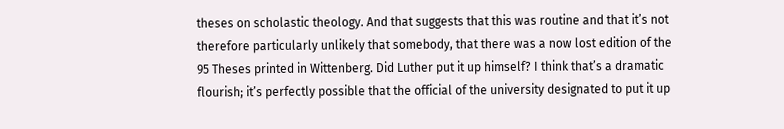theses on scholastic theology. And that suggests that this was routine and that it’s not therefore particularly unlikely that somebody, that there was a now lost edition of the 95 Theses printed in Wittenberg. Did Luther put it up himself? I think that’s a dramatic flourish; it’s perfectly possible that the official of the university designated to put it up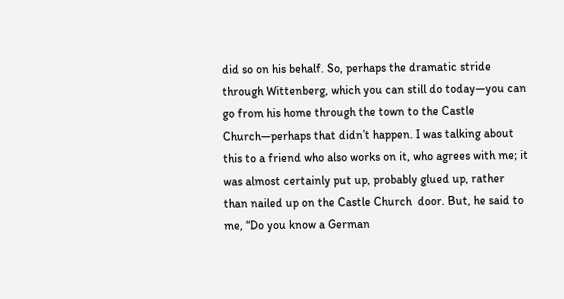did so on his behalf. So, perhaps the dramatic stride through Wittenberg, which you can still do today—you can go from his home through the town to the Castle Church—perhaps that didn’t happen. I was talking about this to a friend who also works on it, who agrees with me; it was almost certainly put up, probably glued up, rather than nailed up on the Castle Church  door. But, he said to me, “Do you know a German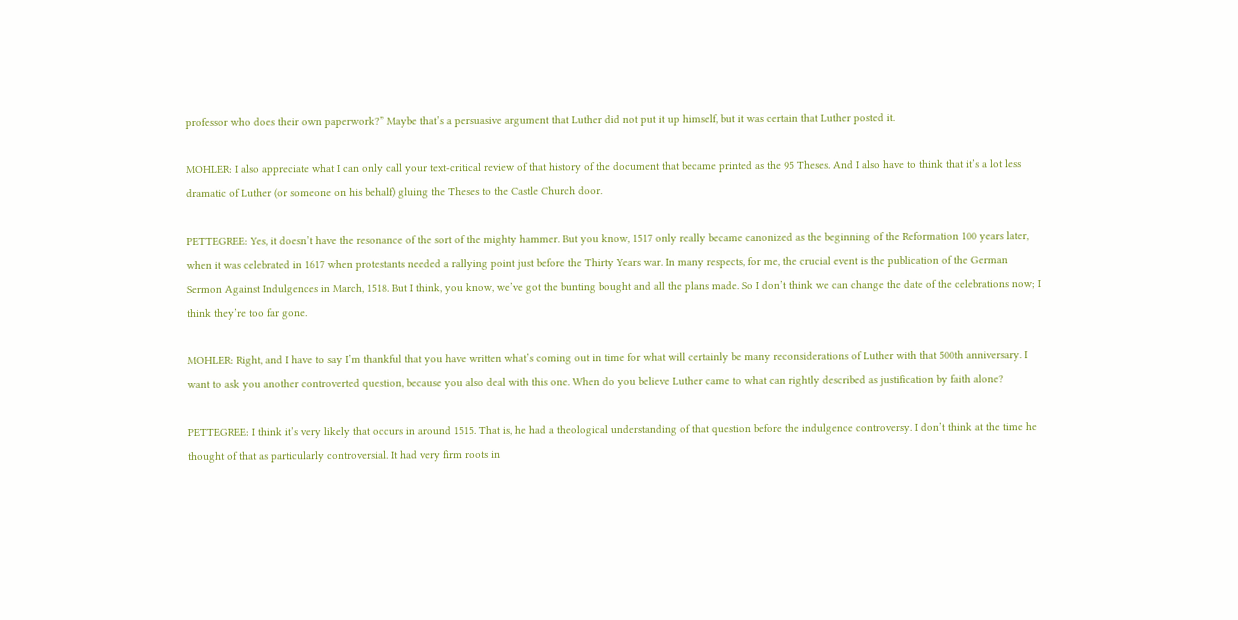professor who does their own paperwork?” Maybe that’s a persuasive argument that Luther did not put it up himself, but it was certain that Luther posted it.

MOHLER: I also appreciate what I can only call your text-critical review of that history of the document that became printed as the 95 Theses. And I also have to think that it’s a lot less dramatic of Luther (or someone on his behalf) gluing the Theses to the Castle Church door.

PETTEGREE: Yes, it doesn’t have the resonance of the sort of the mighty hammer. But you know, 1517 only really became canonized as the beginning of the Reformation 100 years later, when it was celebrated in 1617 when protestants needed a rallying point just before the Thirty Years war. In many respects, for me, the crucial event is the publication of the German Sermon Against Indulgences in March, 1518. But I think, you know, we’ve got the bunting bought and all the plans made. So I don’t think we can change the date of the celebrations now; I think they’re too far gone.

MOHLER: Right, and I have to say I’m thankful that you have written what’s coming out in time for what will certainly be many reconsiderations of Luther with that 500th anniversary. I want to ask you another controverted question, because you also deal with this one. When do you believe Luther came to what can rightly described as justification by faith alone?

PETTEGREE: I think it’s very likely that occurs in around 1515. That is, he had a theological understanding of that question before the indulgence controversy. I don’t think at the time he thought of that as particularly controversial. It had very firm roots in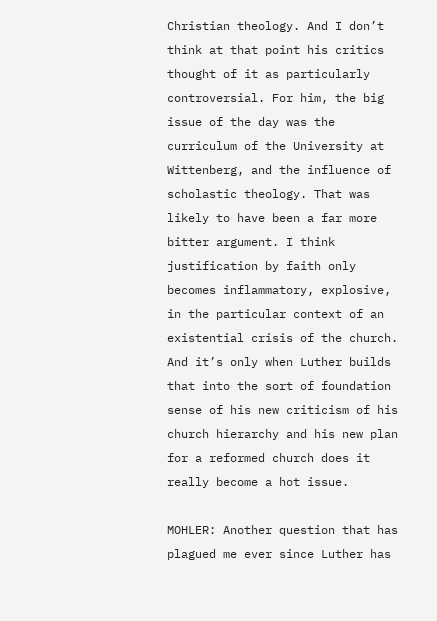Christian theology. And I don’t think at that point his critics thought of it as particularly controversial. For him, the big issue of the day was the curriculum of the University at Wittenberg, and the influence of scholastic theology. That was likely to have been a far more bitter argument. I think justification by faith only becomes inflammatory, explosive, in the particular context of an existential crisis of the church. And it’s only when Luther builds that into the sort of foundation sense of his new criticism of his church hierarchy and his new plan for a reformed church does it really become a hot issue.

MOHLER: Another question that has plagued me ever since Luther has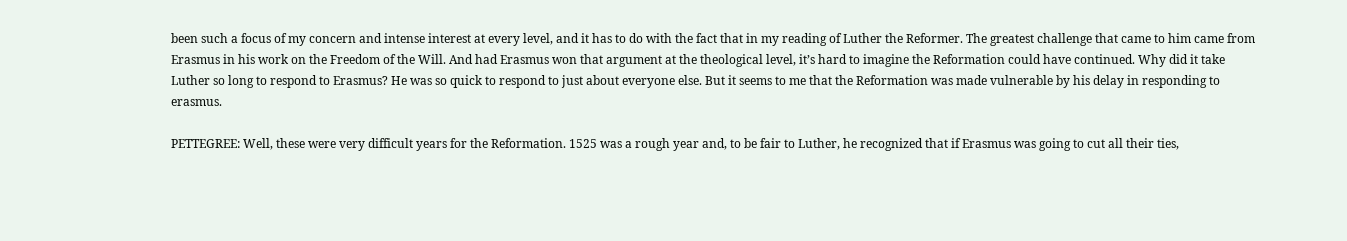been such a focus of my concern and intense interest at every level, and it has to do with the fact that in my reading of Luther the Reformer. The greatest challenge that came to him came from Erasmus in his work on the Freedom of the Will. And had Erasmus won that argument at the theological level, it’s hard to imagine the Reformation could have continued. Why did it take Luther so long to respond to Erasmus? He was so quick to respond to just about everyone else. But it seems to me that the Reformation was made vulnerable by his delay in responding to erasmus.

PETTEGREE: Well, these were very difficult years for the Reformation. 1525 was a rough year and, to be fair to Luther, he recognized that if Erasmus was going to cut all their ties,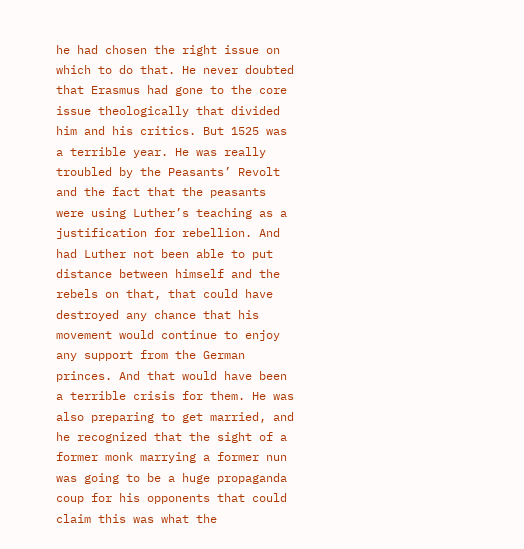he had chosen the right issue on which to do that. He never doubted that Erasmus had gone to the core issue theologically that divided him and his critics. But 1525 was a terrible year. He was really troubled by the Peasants’ Revolt and the fact that the peasants were using Luther’s teaching as a justification for rebellion. And had Luther not been able to put distance between himself and the rebels on that, that could have destroyed any chance that his movement would continue to enjoy any support from the German princes. And that would have been a terrible crisis for them. He was also preparing to get married, and he recognized that the sight of a former monk marrying a former nun was going to be a huge propaganda coup for his opponents that could claim this was what the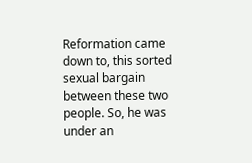Reformation came down to, this sorted sexual bargain between these two people. So, he was under an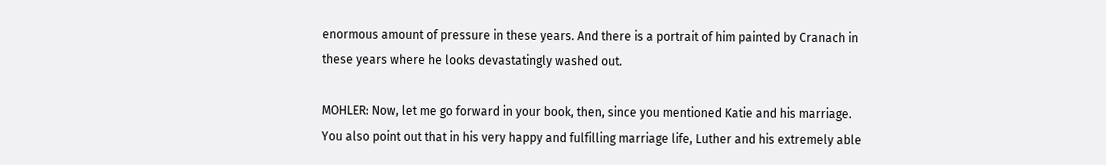enormous amount of pressure in these years. And there is a portrait of him painted by Cranach in these years where he looks devastatingly washed out.

MOHLER: Now, let me go forward in your book, then, since you mentioned Katie and his marriage. You also point out that in his very happy and fulfilling marriage life, Luther and his extremely able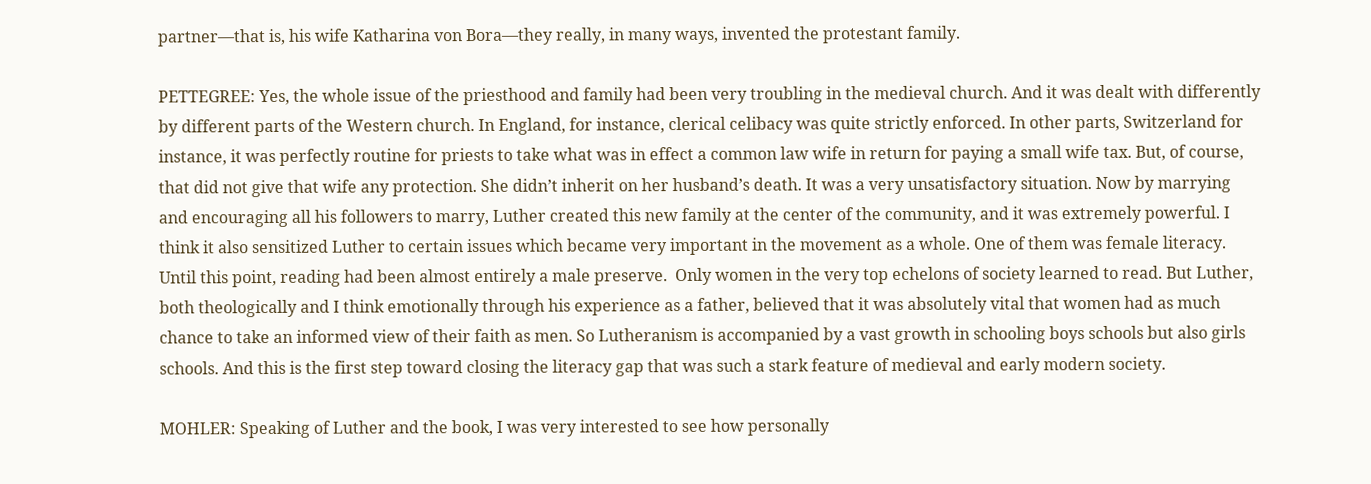partner—that is, his wife Katharina von Bora—they really, in many ways, invented the protestant family.

PETTEGREE: Yes, the whole issue of the priesthood and family had been very troubling in the medieval church. And it was dealt with differently by different parts of the Western church. In England, for instance, clerical celibacy was quite strictly enforced. In other parts, Switzerland for instance, it was perfectly routine for priests to take what was in effect a common law wife in return for paying a small wife tax. But, of course, that did not give that wife any protection. She didn’t inherit on her husband’s death. It was a very unsatisfactory situation. Now by marrying and encouraging all his followers to marry, Luther created this new family at the center of the community, and it was extremely powerful. I think it also sensitized Luther to certain issues which became very important in the movement as a whole. One of them was female literacy. Until this point, reading had been almost entirely a male preserve.  Only women in the very top echelons of society learned to read. But Luther, both theologically and I think emotionally through his experience as a father, believed that it was absolutely vital that women had as much chance to take an informed view of their faith as men. So Lutheranism is accompanied by a vast growth in schooling boys schools but also girls schools. And this is the first step toward closing the literacy gap that was such a stark feature of medieval and early modern society.

MOHLER: Speaking of Luther and the book, I was very interested to see how personally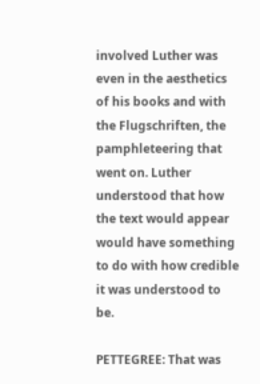involved Luther was even in the aesthetics of his books and with the Flugschriften, the pamphleteering that went on. Luther understood that how the text would appear would have something to do with how credible it was understood to be.

PETTEGREE: That was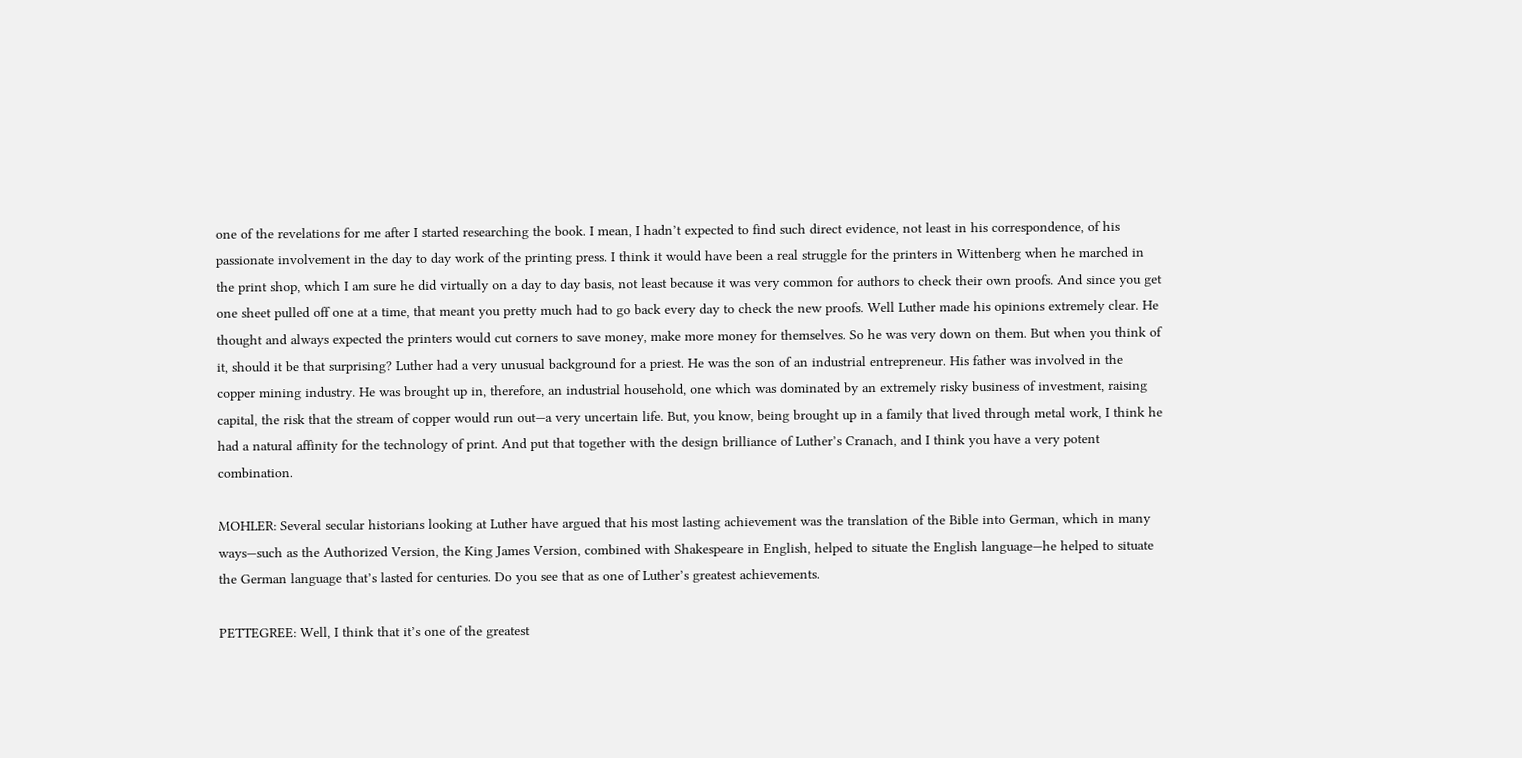one of the revelations for me after I started researching the book. I mean, I hadn’t expected to find such direct evidence, not least in his correspondence, of his passionate involvement in the day to day work of the printing press. I think it would have been a real struggle for the printers in Wittenberg when he marched in the print shop, which I am sure he did virtually on a day to day basis, not least because it was very common for authors to check their own proofs. And since you get one sheet pulled off one at a time, that meant you pretty much had to go back every day to check the new proofs. Well Luther made his opinions extremely clear. He thought and always expected the printers would cut corners to save money, make more money for themselves. So he was very down on them. But when you think of it, should it be that surprising? Luther had a very unusual background for a priest. He was the son of an industrial entrepreneur. His father was involved in the copper mining industry. He was brought up in, therefore, an industrial household, one which was dominated by an extremely risky business of investment, raising capital, the risk that the stream of copper would run out—a very uncertain life. But, you know, being brought up in a family that lived through metal work, I think he had a natural affinity for the technology of print. And put that together with the design brilliance of Luther’s Cranach, and I think you have a very potent combination.

MOHLER: Several secular historians looking at Luther have argued that his most lasting achievement was the translation of the Bible into German, which in many ways—such as the Authorized Version, the King James Version, combined with Shakespeare in English, helped to situate the English language—he helped to situate the German language that’s lasted for centuries. Do you see that as one of Luther’s greatest achievements.

PETTEGREE: Well, I think that it’s one of the greatest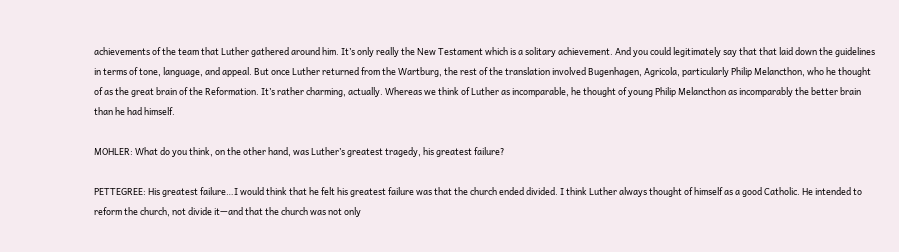achievements of the team that Luther gathered around him. It’s only really the New Testament which is a solitary achievement. And you could legitimately say that that laid down the guidelines in terms of tone, language, and appeal. But once Luther returned from the Wartburg, the rest of the translation involved Bugenhagen, Agricola, particularly Philip Melancthon, who he thought of as the great brain of the Reformation. It’s rather charming, actually. Whereas we think of Luther as incomparable, he thought of young Philip Melancthon as incomparably the better brain than he had himself.

MOHLER: What do you think, on the other hand, was Luther’s greatest tragedy, his greatest failure?

PETTEGREE: His greatest failure…I would think that he felt his greatest failure was that the church ended divided. I think Luther always thought of himself as a good Catholic. He intended to reform the church, not divide it—and that the church was not only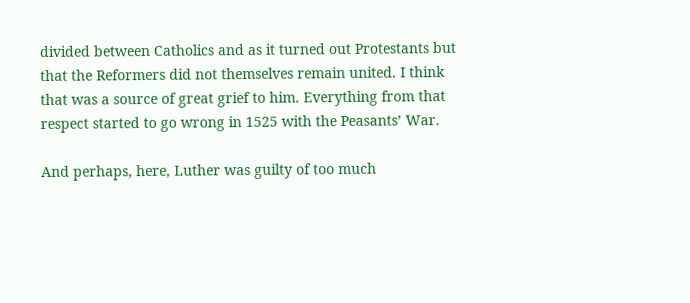divided between Catholics and as it turned out Protestants but that the Reformers did not themselves remain united. I think that was a source of great grief to him. Everything from that respect started to go wrong in 1525 with the Peasants’ War.

And perhaps, here, Luther was guilty of too much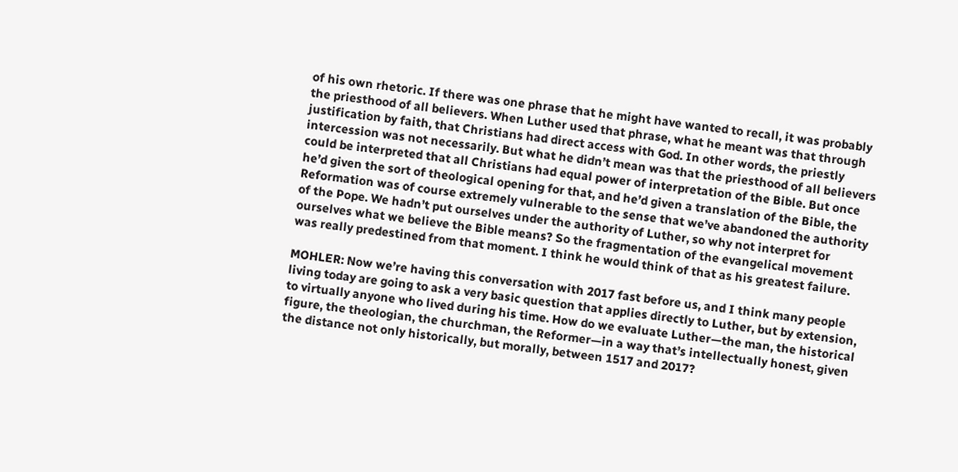of his own rhetoric. If there was one phrase that he might have wanted to recall, it was probably the priesthood of all believers. When Luther used that phrase, what he meant was that through justification by faith, that Christians had direct access with God. In other words, the priestly intercession was not necessarily. But what he didn’t mean was that the priesthood of all believers could be interpreted that all Christians had equal power of interpretation of the Bible. But once he’d given the sort of theological opening for that, and he’d given a translation of the Bible, the Reformation was of course extremely vulnerable to the sense that we’ve abandoned the authority of the Pope. We hadn’t put ourselves under the authority of Luther, so why not interpret for ourselves what we believe the Bible means? So the fragmentation of the evangelical movement was really predestined from that moment. I think he would think of that as his greatest failure.

MOHLER: Now we’re having this conversation with 2017 fast before us, and I think many people living today are going to ask a very basic question that applies directly to Luther, but by extension, to virtually anyone who lived during his time. How do we evaluate Luther—the man, the historical figure, the theologian, the churchman, the Reformer—in a way that’s intellectually honest, given the distance not only historically, but morally, between 1517 and 2017?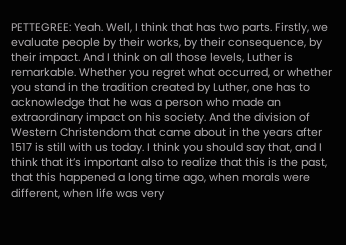PETTEGREE: Yeah. Well, I think that has two parts. Firstly, we evaluate people by their works, by their consequence, by their impact. And I think on all those levels, Luther is remarkable. Whether you regret what occurred, or whether you stand in the tradition created by Luther, one has to acknowledge that he was a person who made an extraordinary impact on his society. And the division of Western Christendom that came about in the years after 1517 is still with us today. I think you should say that, and I think that it’s important also to realize that this is the past, that this happened a long time ago, when morals were different, when life was very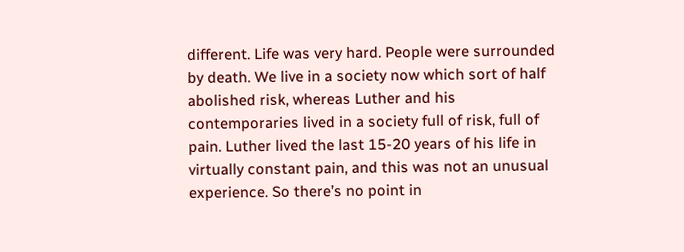different. Life was very hard. People were surrounded by death. We live in a society now which sort of half abolished risk, whereas Luther and his contemporaries lived in a society full of risk, full of pain. Luther lived the last 15-20 years of his life in virtually constant pain, and this was not an unusual experience. So there’s no point in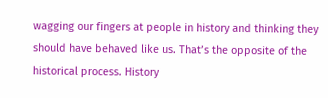wagging our fingers at people in history and thinking they should have behaved like us. That’s the opposite of the historical process. History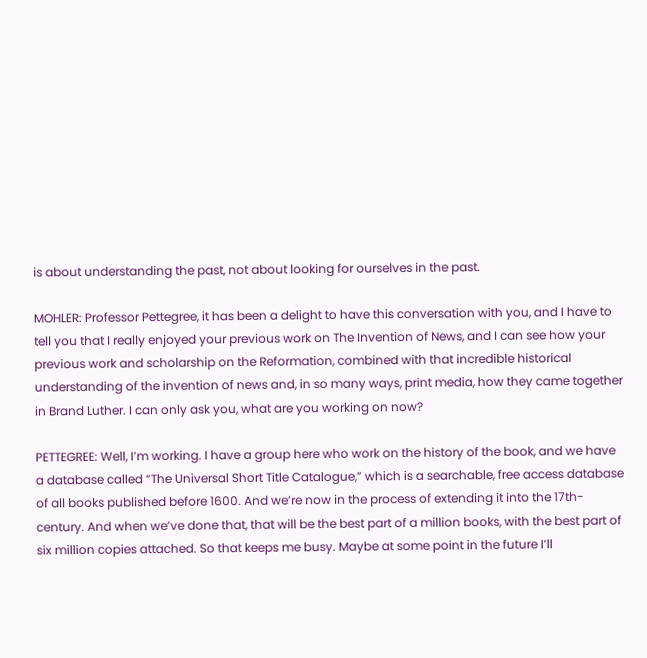is about understanding the past, not about looking for ourselves in the past.

MOHLER: Professor Pettegree, it has been a delight to have this conversation with you, and I have to tell you that I really enjoyed your previous work on The Invention of News, and I can see how your previous work and scholarship on the Reformation, combined with that incredible historical understanding of the invention of news and, in so many ways, print media, how they came together in Brand Luther. I can only ask you, what are you working on now?

PETTEGREE: Well, I’m working. I have a group here who work on the history of the book, and we have a database called “The Universal Short Title Catalogue,” which is a searchable, free access database of all books published before 1600. And we’re now in the process of extending it into the 17th-century. And when we’ve done that, that will be the best part of a million books, with the best part of six million copies attached. So that keeps me busy. Maybe at some point in the future I’ll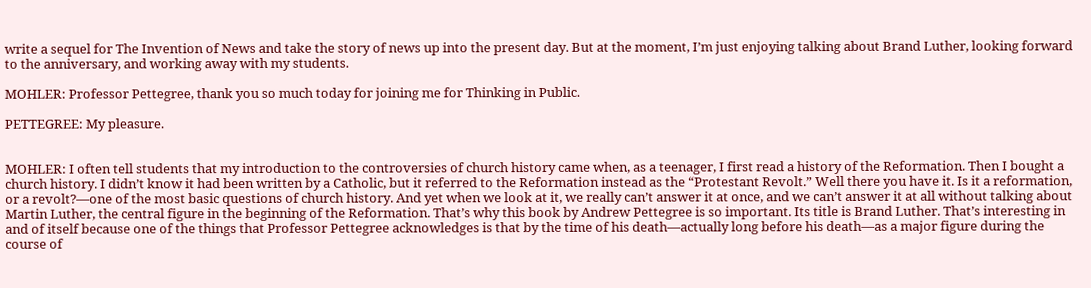write a sequel for The Invention of News and take the story of news up into the present day. But at the moment, I’m just enjoying talking about Brand Luther, looking forward to the anniversary, and working away with my students.

MOHLER: Professor Pettegree, thank you so much today for joining me for Thinking in Public.

PETTEGREE: My pleasure.


MOHLER: I often tell students that my introduction to the controversies of church history came when, as a teenager, I first read a history of the Reformation. Then I bought a church history. I didn’t know it had been written by a Catholic, but it referred to the Reformation instead as the “Protestant Revolt.” Well there you have it. Is it a reformation, or a revolt?—one of the most basic questions of church history. And yet when we look at it, we really can’t answer it at once, and we can’t answer it at all without talking about Martin Luther, the central figure in the beginning of the Reformation. That’s why this book by Andrew Pettegree is so important. Its title is Brand Luther. That’s interesting in and of itself because one of the things that Professor Pettegree acknowledges is that by the time of his death—actually long before his death—as a major figure during the course of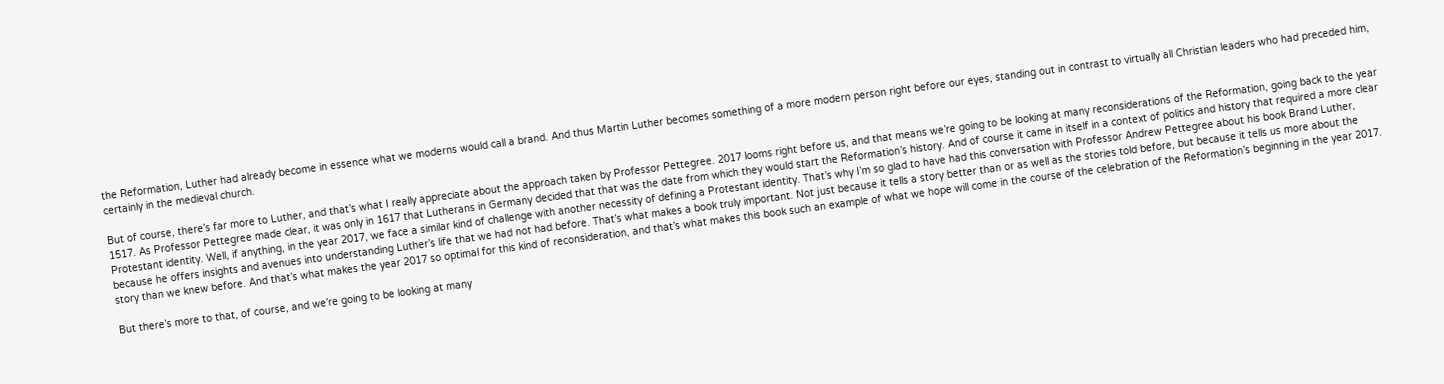the Reformation, Luther had already become in essence what we moderns would call a brand. And thus Martin Luther becomes something of a more modern person right before our eyes, standing out in contrast to virtually all Christian leaders who had preceded him, certainly in the medieval church.

But of course, there’s far more to Luther, and that’s what I really appreciate about the approach taken by Professor Pettegree. 2017 looms right before us, and that means we’re going to be looking at many reconsiderations of the Reformation, going back to the year 1517. As Professor Pettegree made clear, it was only in 1617 that Lutherans in Germany decided that that was the date from which they would start the Reformation’s history. And of course it came in itself in a context of politics and history that required a more clear Protestant identity. Well, if anything, in the year 2017, we face a similar kind of challenge with another necessity of defining a Protestant identity. That’s why I’m so glad to have had this conversation with Professor Andrew Pettegree about his book Brand Luther, because he offers insights and avenues into understanding Luther’s life that we had not had before. That’s what makes a book truly important. Not just because it tells a story better than or as well as the stories told before, but because it tells us more about the story than we knew before. And that’s what makes the year 2017 so optimal for this kind of reconsideration, and that’s what makes this book such an example of what we hope will come in the course of the celebration of the Reformation’s beginning in the year 2017.

But there’s more to that, of course, and we’re going to be looking at many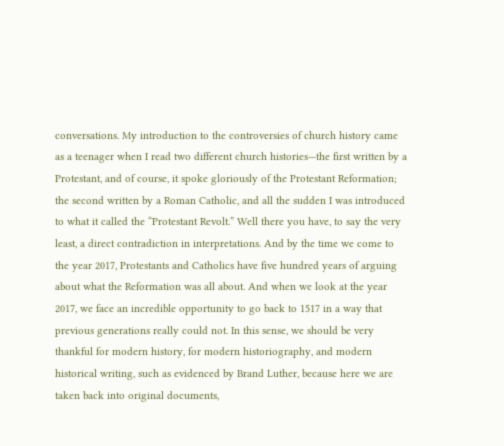conversations. My introduction to the controversies of church history came as a teenager when I read two different church histories—the first written by a Protestant, and of course, it spoke gloriously of the Protestant Reformation; the second written by a Roman Catholic, and all the sudden I was introduced to what it called the “Protestant Revolt.” Well there you have, to say the very least, a direct contradiction in interpretations. And by the time we come to the year 2017, Protestants and Catholics have five hundred years of arguing about what the Reformation was all about. And when we look at the year 2017, we face an incredible opportunity to go back to 1517 in a way that previous generations really could not. In this sense, we should be very thankful for modern history, for modern historiography, and modern historical writing, such as evidenced by Brand Luther, because here we are taken back into original documents,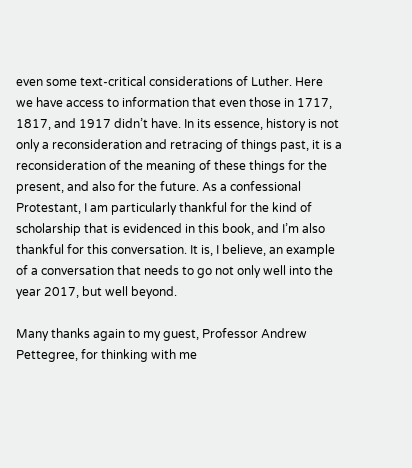even some text-critical considerations of Luther. Here we have access to information that even those in 1717, 1817, and 1917 didn’t have. In its essence, history is not only a reconsideration and retracing of things past, it is a reconsideration of the meaning of these things for the present, and also for the future. As a confessional Protestant, I am particularly thankful for the kind of scholarship that is evidenced in this book, and I’m also thankful for this conversation. It is, I believe, an example of a conversation that needs to go not only well into the year 2017, but well beyond.

Many thanks again to my guest, Professor Andrew Pettegree, for thinking with me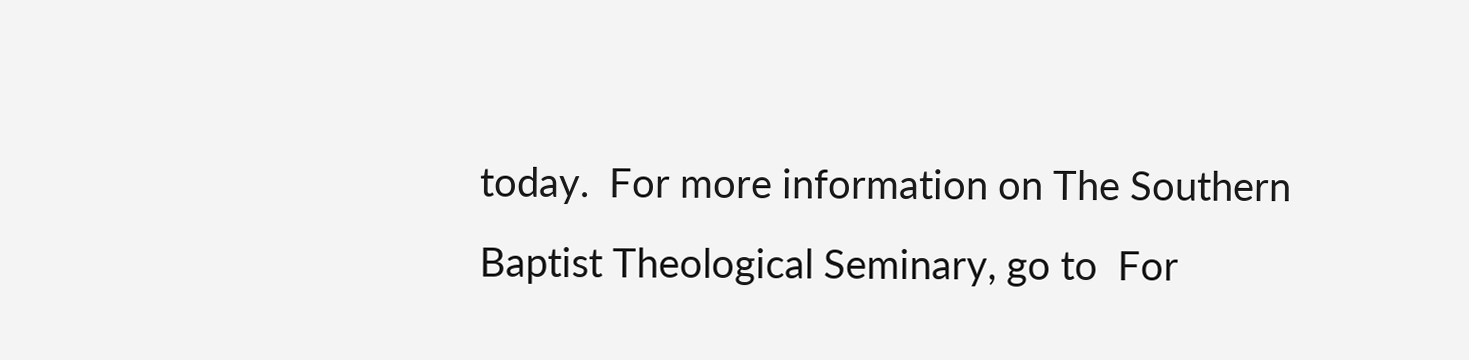today.  For more information on The Southern Baptist Theological Seminary, go to  For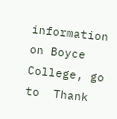information on Boyce College, go to  Thank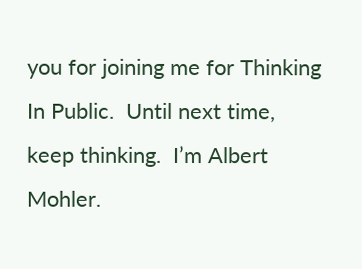you for joining me for Thinking In Public.  Until next time, keep thinking.  I’m Albert Mohler.